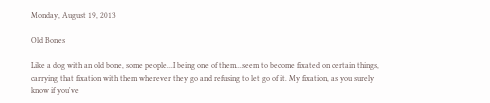Monday, August 19, 2013

Old Bones

Like a dog with an old bone, some people...I being one of them...seem to become fixated on certain things, carrying that fixation with them wherever they go and refusing to let go of it. My fixation, as you surely know if you've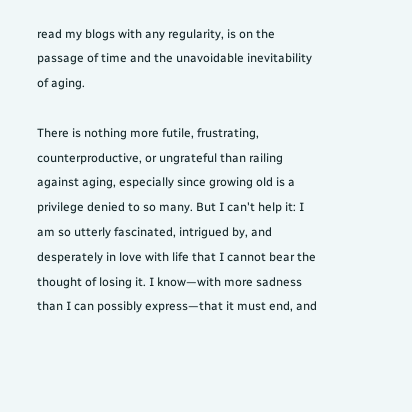read my blogs with any regularity, is on the passage of time and the unavoidable inevitability of aging.

There is nothing more futile, frustrating, counterproductive, or ungrateful than railing against aging, especially since growing old is a privilege denied to so many. But I can't help it: I am so utterly fascinated, intrigued by, and desperately in love with life that I cannot bear the thought of losing it. I know—with more sadness than I can possibly express—that it must end, and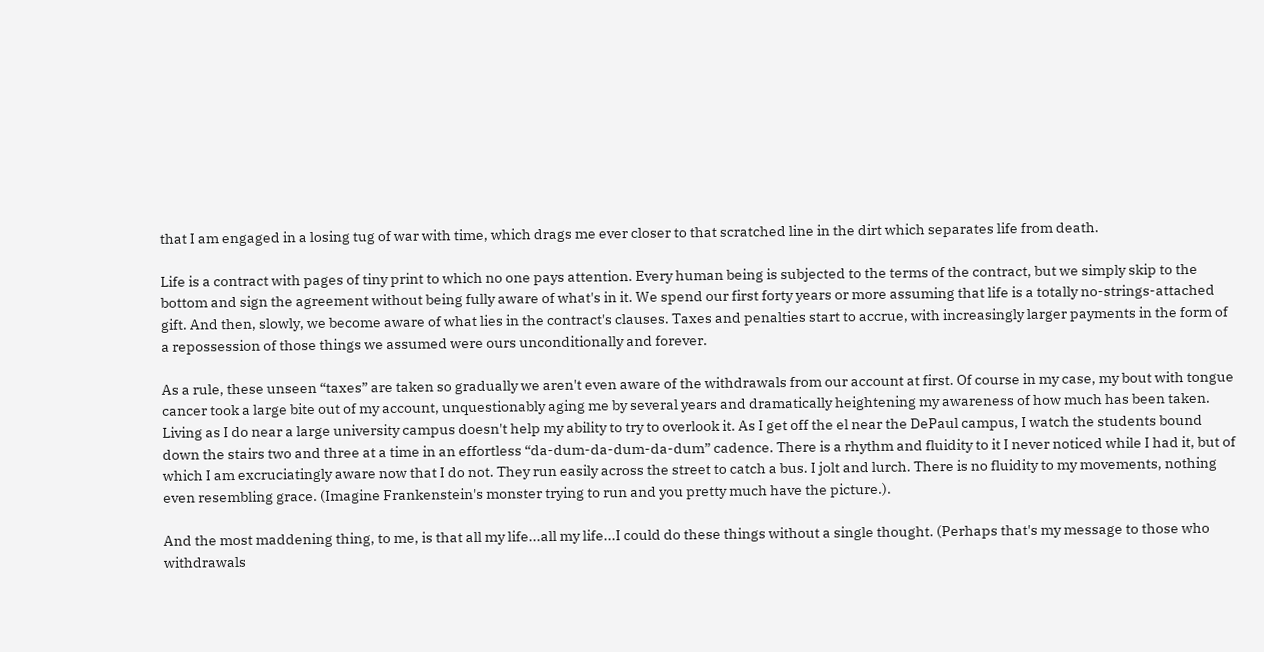that I am engaged in a losing tug of war with time, which drags me ever closer to that scratched line in the dirt which separates life from death.

Life is a contract with pages of tiny print to which no one pays attention. Every human being is subjected to the terms of the contract, but we simply skip to the bottom and sign the agreement without being fully aware of what's in it. We spend our first forty years or more assuming that life is a totally no-strings-attached gift. And then, slowly, we become aware of what lies in the contract's clauses. Taxes and penalties start to accrue, with increasingly larger payments in the form of a repossession of those things we assumed were ours unconditionally and forever.

As a rule, these unseen “taxes” are taken so gradually we aren't even aware of the withdrawals from our account at first. Of course in my case, my bout with tongue cancer took a large bite out of my account, unquestionably aging me by several years and dramatically heightening my awareness of how much has been taken. Living as I do near a large university campus doesn't help my ability to try to overlook it. As I get off the el near the DePaul campus, I watch the students bound down the stairs two and three at a time in an effortless “da-dum-da-dum-da-dum” cadence. There is a rhythm and fluidity to it I never noticed while I had it, but of which I am excruciatingly aware now that I do not. They run easily across the street to catch a bus. I jolt and lurch. There is no fluidity to my movements, nothing even resembling grace. (Imagine Frankenstein's monster trying to run and you pretty much have the picture.).

And the most maddening thing, to me, is that all my life...all my life...I could do these things without a single thought. (Perhaps that's my message to those who withdrawals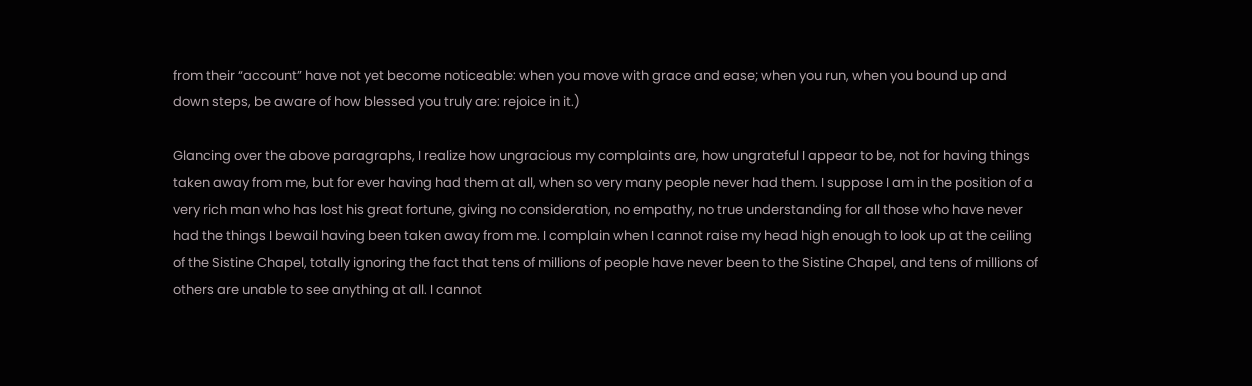from their “account” have not yet become noticeable: when you move with grace and ease; when you run, when you bound up and down steps, be aware of how blessed you truly are: rejoice in it.)

Glancing over the above paragraphs, I realize how ungracious my complaints are, how ungrateful I appear to be, not for having things taken away from me, but for ever having had them at all, when so very many people never had them. I suppose I am in the position of a very rich man who has lost his great fortune, giving no consideration, no empathy, no true understanding for all those who have never had the things I bewail having been taken away from me. I complain when I cannot raise my head high enough to look up at the ceiling of the Sistine Chapel, totally ignoring the fact that tens of millions of people have never been to the Sistine Chapel, and tens of millions of others are unable to see anything at all. I cannot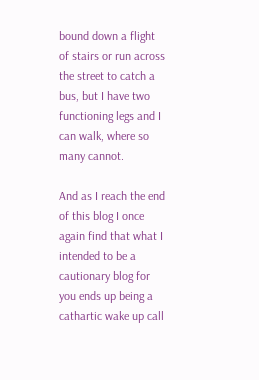bound down a flight of stairs or run across the street to catch a bus, but I have two functioning legs and I can walk, where so many cannot.

And as I reach the end of this blog I once again find that what I intended to be a cautionary blog for you ends up being a cathartic wake up call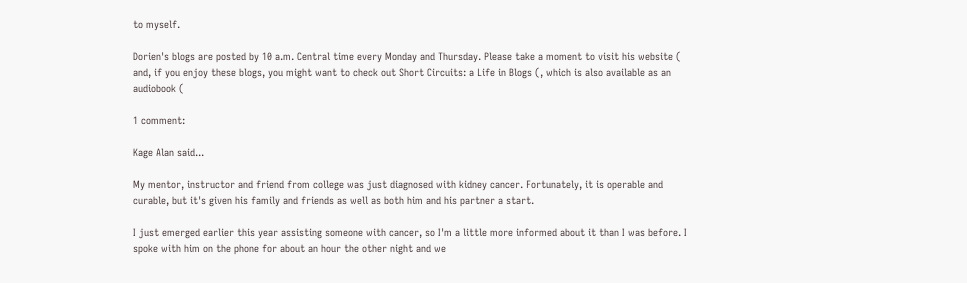to myself.

Dorien's blogs are posted by 10 a.m. Central time every Monday and Thursday. Please take a moment to visit his website ( and, if you enjoy these blogs, you might want to check out Short Circuits: a Life in Blogs (, which is also available as an audiobook (

1 comment:

Kage Alan said...

My mentor, instructor and friend from college was just diagnosed with kidney cancer. Fortunately, it is operable and curable, but it's given his family and friends as well as both him and his partner a start.

I just emerged earlier this year assisting someone with cancer, so I'm a little more informed about it than I was before. I spoke with him on the phone for about an hour the other night and we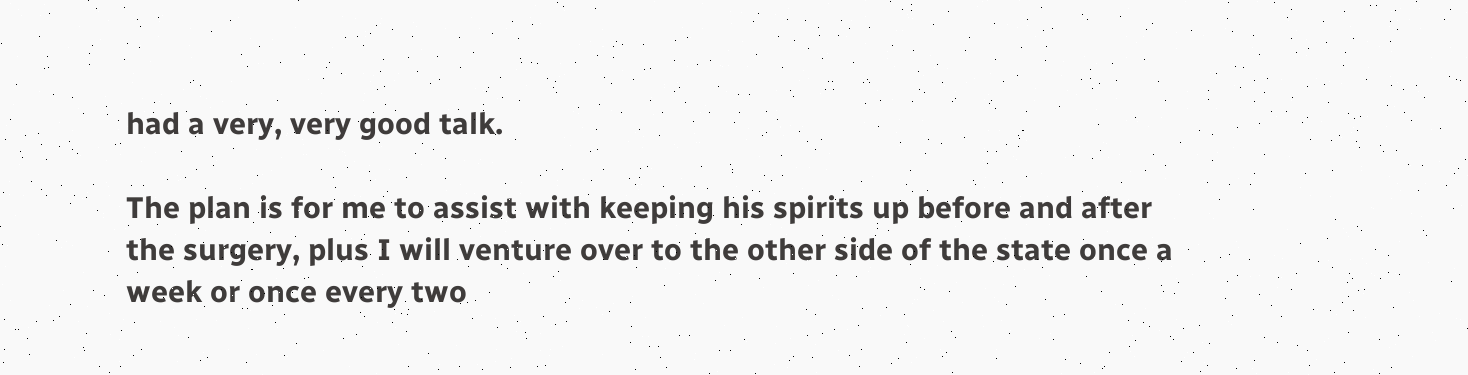had a very, very good talk.

The plan is for me to assist with keeping his spirits up before and after the surgery, plus I will venture over to the other side of the state once a week or once every two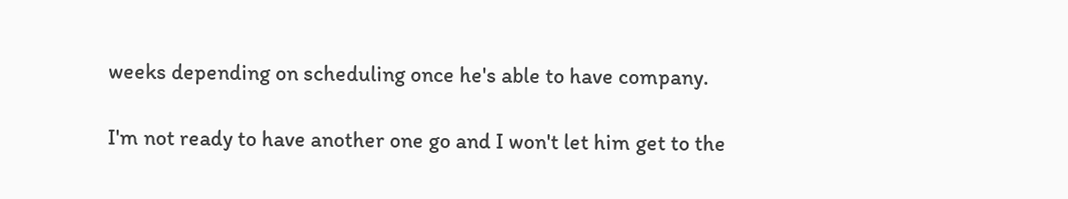weeks depending on scheduling once he's able to have company.

I'm not ready to have another one go and I won't let him get to the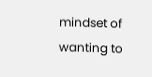mindset of wanting to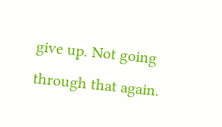give up. Not going through that again.